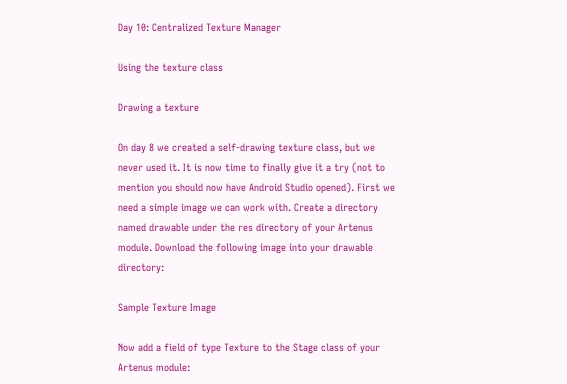Day 10: Centralized Texture Manager

Using the texture class

Drawing a texture

On day 8 we created a self-drawing texture class, but we never used it. It is now time to finally give it a try (not to mention you should now have Android Studio opened). First we need a simple image we can work with. Create a directory named drawable under the res directory of your Artenus module. Download the following image into your drawable directory:

Sample Texture Image

Now add a field of type Texture to the Stage class of your Artenus module: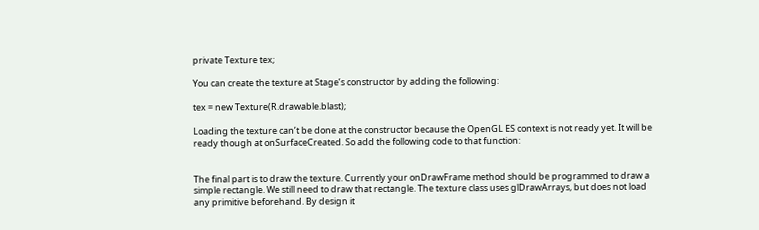private Texture tex;

You can create the texture at Stage’s constructor by adding the following:

tex = new Texture(R.drawable.blast);

Loading the texture can’t be done at the constructor because the OpenGL ES context is not ready yet. It will be ready though at onSurfaceCreated. So add the following code to that function:


The final part is to draw the texture. Currently your onDrawFrame method should be programmed to draw a simple rectangle. We still need to draw that rectangle. The texture class uses glDrawArrays, but does not load any primitive beforehand. By design it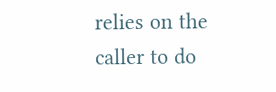relies on the caller to do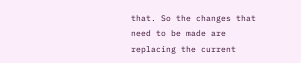that. So the changes that need to be made are replacing the current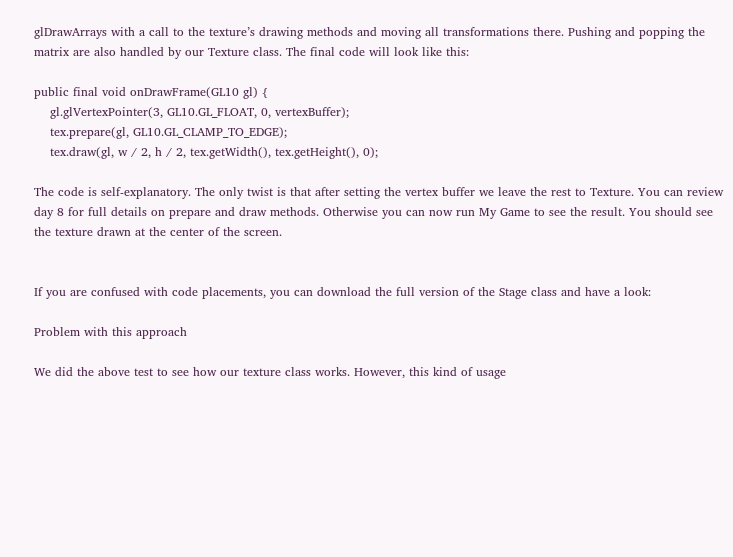glDrawArrays with a call to the texture’s drawing methods and moving all transformations there. Pushing and popping the matrix are also handled by our Texture class. The final code will look like this:

public final void onDrawFrame(GL10 gl) {
    gl.glVertexPointer(3, GL10.GL_FLOAT, 0, vertexBuffer);
    tex.prepare(gl, GL10.GL_CLAMP_TO_EDGE);
    tex.draw(gl, w / 2, h / 2, tex.getWidth(), tex.getHeight(), 0);

The code is self-explanatory. The only twist is that after setting the vertex buffer we leave the rest to Texture. You can review day 8 for full details on prepare and draw methods. Otherwise you can now run My Game to see the result. You should see the texture drawn at the center of the screen.


If you are confused with code placements, you can download the full version of the Stage class and have a look:

Problem with this approach

We did the above test to see how our texture class works. However, this kind of usage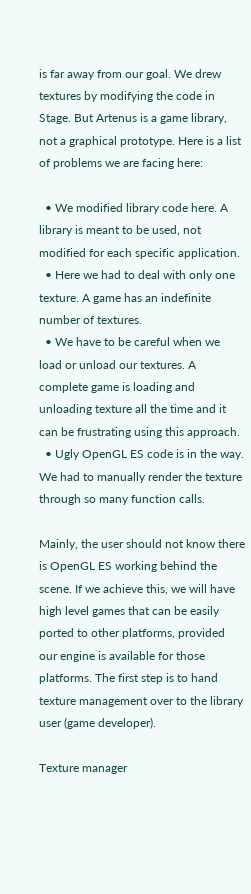is far away from our goal. We drew textures by modifying the code in Stage. But Artenus is a game library, not a graphical prototype. Here is a list of problems we are facing here:

  • We modified library code here. A library is meant to be used, not modified for each specific application.
  • Here we had to deal with only one texture. A game has an indefinite number of textures.
  • We have to be careful when we load or unload our textures. A complete game is loading and unloading texture all the time and it can be frustrating using this approach.
  • Ugly OpenGL ES code is in the way. We had to manually render the texture through so many function calls.

Mainly, the user should not know there is OpenGL ES working behind the scene. If we achieve this, we will have high level games that can be easily ported to other platforms, provided our engine is available for those platforms. The first step is to hand texture management over to the library user (game developer).

Texture manager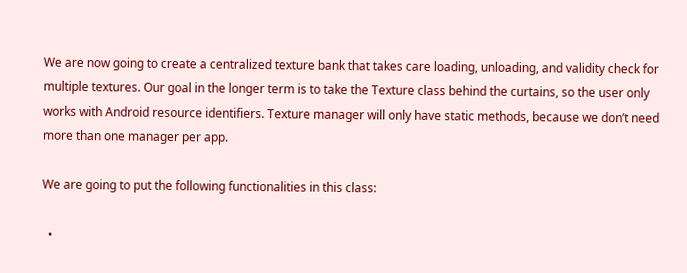We are now going to create a centralized texture bank that takes care loading, unloading, and validity check for multiple textures. Our goal in the longer term is to take the Texture class behind the curtains, so the user only works with Android resource identifiers. Texture manager will only have static methods, because we don’t need more than one manager per app.

We are going to put the following functionalities in this class:

  •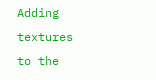Adding textures to the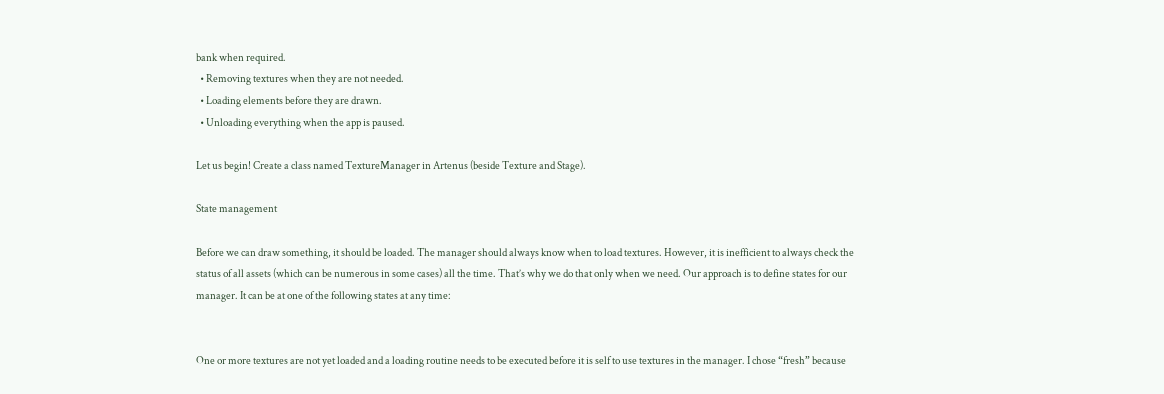bank when required.
  • Removing textures when they are not needed.
  • Loading elements before they are drawn.
  • Unloading everything when the app is paused.

Let us begin! Create a class named TextureManager in Artenus (beside Texture and Stage).

State management

Before we can draw something, it should be loaded. The manager should always know when to load textures. However, it is inefficient to always check the status of all assets (which can be numerous in some cases) all the time. That’s why we do that only when we need. Our approach is to define states for our manager. It can be at one of the following states at any time:


One or more textures are not yet loaded and a loading routine needs to be executed before it is self to use textures in the manager. I chose “fresh” because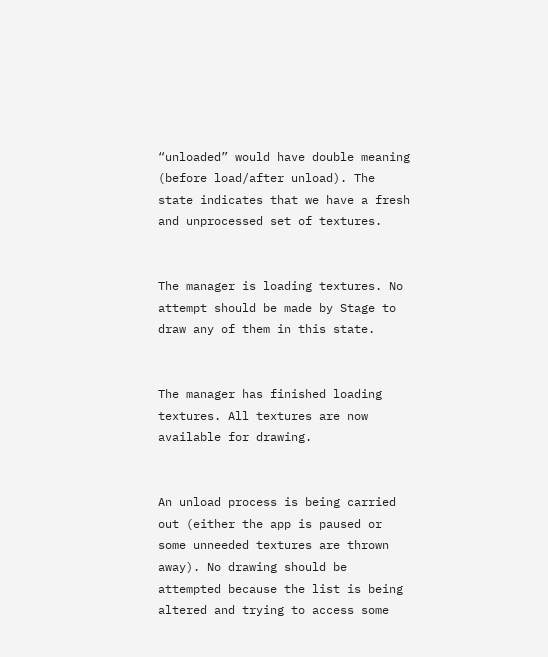“unloaded” would have double meaning (before load/after unload). The state indicates that we have a fresh and unprocessed set of textures.


The manager is loading textures. No attempt should be made by Stage to draw any of them in this state.


The manager has finished loading textures. All textures are now available for drawing.


An unload process is being carried out (either the app is paused or some unneeded textures are thrown away). No drawing should be attempted because the list is being altered and trying to access some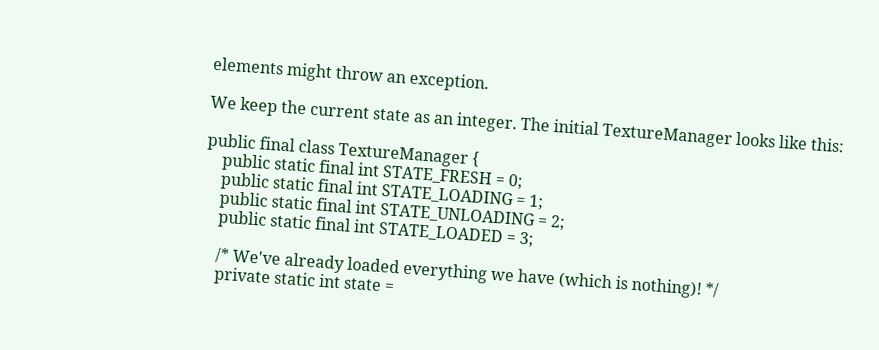elements might throw an exception.

We keep the current state as an integer. The initial TextureManager looks like this:

public final class TextureManager {
    public static final int STATE_FRESH = 0;
    public static final int STATE_LOADING = 1;
    public static final int STATE_UNLOADING = 2;
    public static final int STATE_LOADED = 3;

    /* We've already loaded everything we have (which is nothing)! */
    private static int state =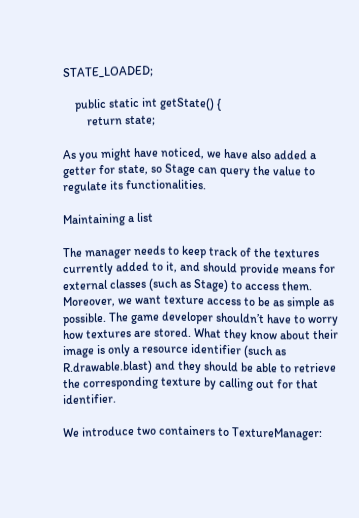STATE_LOADED;

    public static int getState() {
        return state;

As you might have noticed, we have also added a getter for state, so Stage can query the value to regulate its functionalities.

Maintaining a list

The manager needs to keep track of the textures currently added to it, and should provide means for external classes (such as Stage) to access them. Moreover, we want texture access to be as simple as possible. The game developer shouldn’t have to worry how textures are stored. What they know about their image is only a resource identifier (such as R.drawable.blast) and they should be able to retrieve the corresponding texture by calling out for that identifier.

We introduce two containers to TextureManager: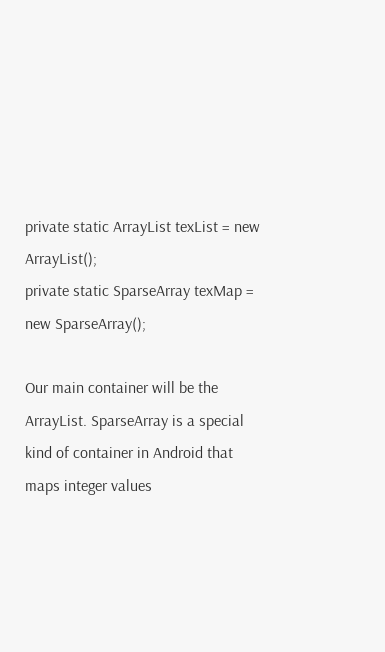private static ArrayList texList = new ArrayList();
private static SparseArray texMap = new SparseArray();

Our main container will be the ArrayList. SparseArray is a special kind of container in Android that maps integer values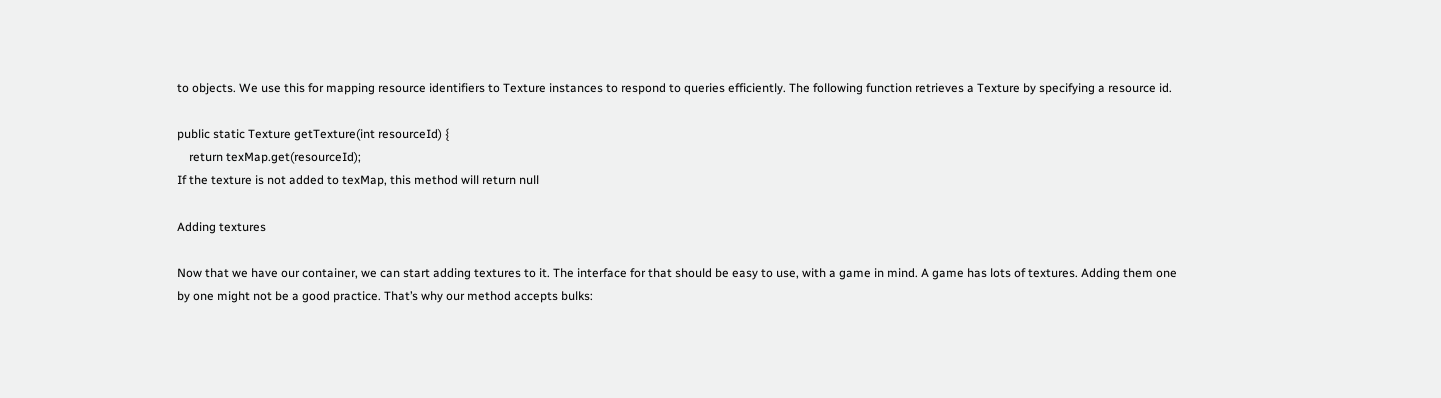to objects. We use this for mapping resource identifiers to Texture instances to respond to queries efficiently. The following function retrieves a Texture by specifying a resource id.

public static Texture getTexture(int resourceId) {
    return texMap.get(resourceId);
If the texture is not added to texMap, this method will return null

Adding textures

Now that we have our container, we can start adding textures to it. The interface for that should be easy to use, with a game in mind. A game has lots of textures. Adding them one by one might not be a good practice. That’s why our method accepts bulks: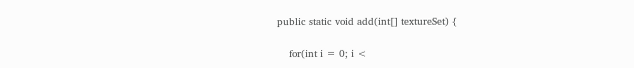public static void add(int[] textureSet) {

    for(int i = 0; i <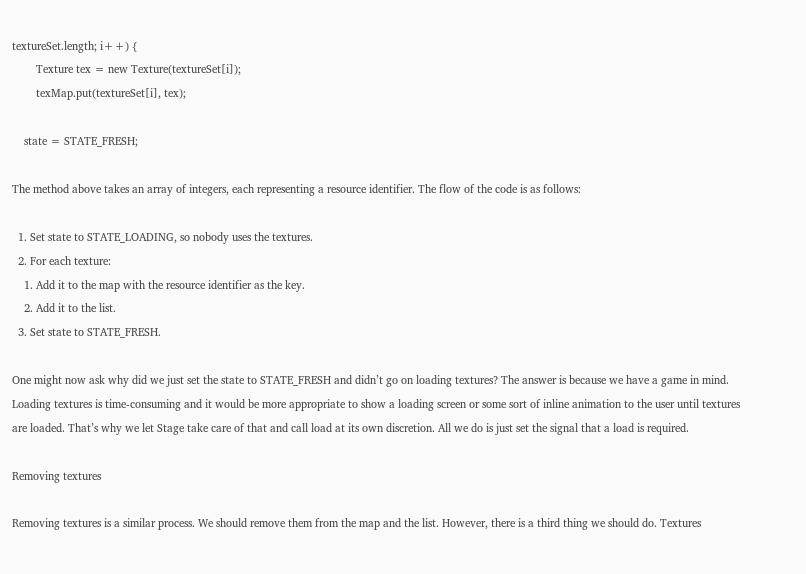textureSet.length; i++) {
        Texture tex = new Texture(textureSet[i]);
        texMap.put(textureSet[i], tex);

    state = STATE_FRESH;

The method above takes an array of integers, each representing a resource identifier. The flow of the code is as follows:

  1. Set state to STATE_LOADING, so nobody uses the textures.
  2. For each texture:
    1. Add it to the map with the resource identifier as the key.
    2. Add it to the list.
  3. Set state to STATE_FRESH.

One might now ask why did we just set the state to STATE_FRESH and didn’t go on loading textures? The answer is because we have a game in mind. Loading textures is time-consuming and it would be more appropriate to show a loading screen or some sort of inline animation to the user until textures are loaded. That’s why we let Stage take care of that and call load at its own discretion. All we do is just set the signal that a load is required.

Removing textures

Removing textures is a similar process. We should remove them from the map and the list. However, there is a third thing we should do. Textures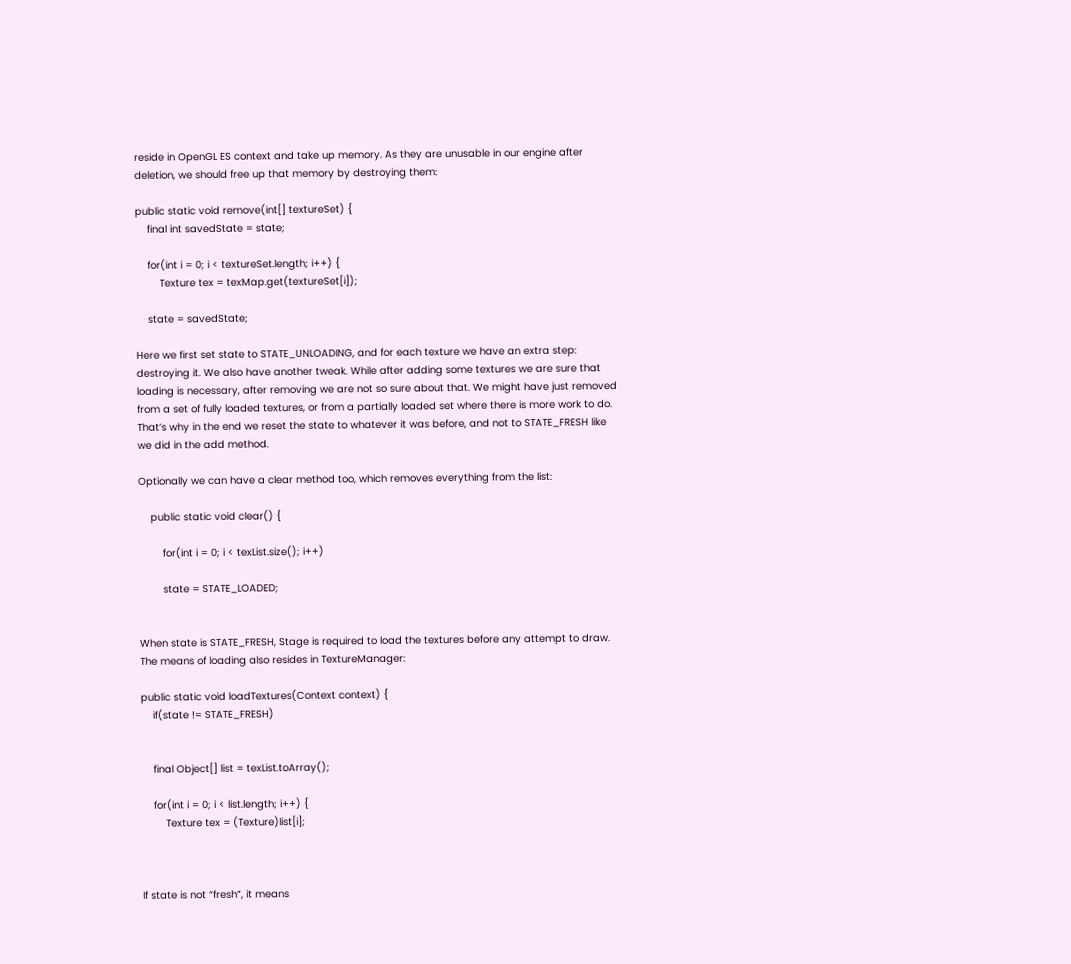reside in OpenGL ES context and take up memory. As they are unusable in our engine after deletion, we should free up that memory by destroying them:

public static void remove(int[] textureSet) {
    final int savedState = state;

    for(int i = 0; i < textureSet.length; i++) {
        Texture tex = texMap.get(textureSet[i]);

    state = savedState;

Here we first set state to STATE_UNLOADING, and for each texture we have an extra step: destroying it. We also have another tweak. While after adding some textures we are sure that loading is necessary, after removing we are not so sure about that. We might have just removed from a set of fully loaded textures, or from a partially loaded set where there is more work to do. That’s why in the end we reset the state to whatever it was before, and not to STATE_FRESH like we did in the add method.

Optionally we can have a clear method too, which removes everything from the list:

    public static void clear() {

        for(int i = 0; i < texList.size(); i++)

        state = STATE_LOADED;


When state is STATE_FRESH, Stage is required to load the textures before any attempt to draw. The means of loading also resides in TextureManager:

public static void loadTextures(Context context) {
    if(state != STATE_FRESH)


    final Object[] list = texList.toArray();

    for(int i = 0; i < list.length; i++) {
        Texture tex = (Texture)list[i];



If state is not “fresh”, it means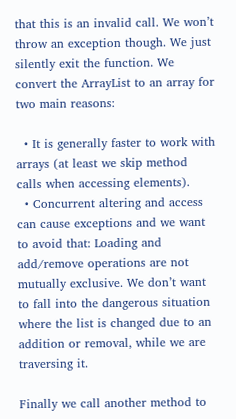that this is an invalid call. We won’t throw an exception though. We just silently exit the function. We convert the ArrayList to an array for two main reasons:

  • It is generally faster to work with arrays (at least we skip method calls when accessing elements).
  • Concurrent altering and access can cause exceptions and we want to avoid that: Loading and add/remove operations are not mutually exclusive. We don’t want to fall into the dangerous situation where the list is changed due to an addition or removal, while we are traversing it.

Finally we call another method to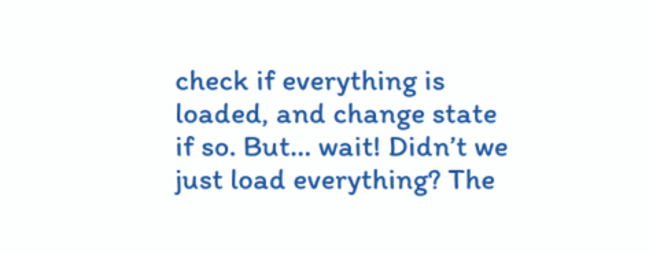check if everything is loaded, and change state if so. But… wait! Didn’t we just load everything? The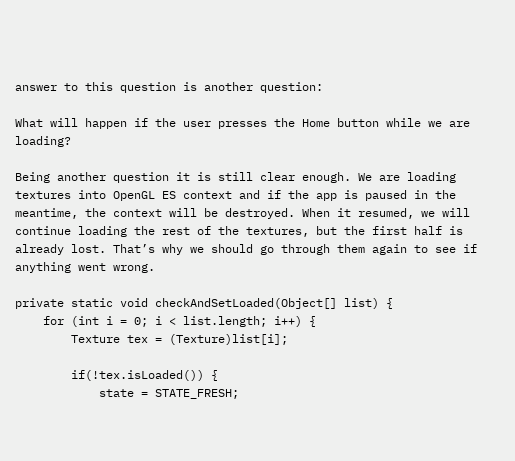answer to this question is another question:

What will happen if the user presses the Home button while we are loading?

Being another question it is still clear enough. We are loading textures into OpenGL ES context and if the app is paused in the meantime, the context will be destroyed. When it resumed, we will continue loading the rest of the textures, but the first half is already lost. That’s why we should go through them again to see if anything went wrong.

private static void checkAndSetLoaded(Object[] list) {
    for (int i = 0; i < list.length; i++) {
        Texture tex = (Texture)list[i];

        if(!tex.isLoaded()) {
            state = STATE_FRESH;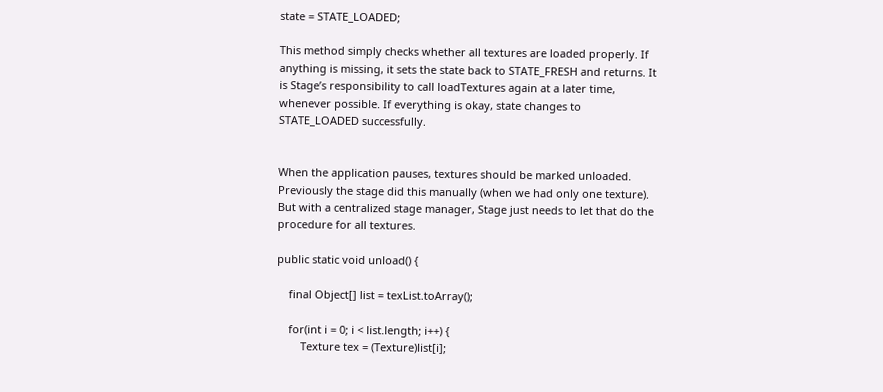state = STATE_LOADED;

This method simply checks whether all textures are loaded properly. If anything is missing, it sets the state back to STATE_FRESH and returns. It is Stage’s responsibility to call loadTextures again at a later time, whenever possible. If everything is okay, state changes to STATE_LOADED successfully.


When the application pauses, textures should be marked unloaded. Previously the stage did this manually (when we had only one texture). But with a centralized stage manager, Stage just needs to let that do the procedure for all textures.

public static void unload() {

    final Object[] list = texList.toArray();

    for(int i = 0; i < list.length; i++) {
        Texture tex = (Texture)list[i];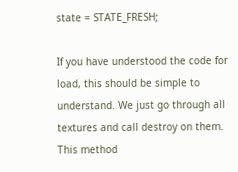state = STATE_FRESH;

If you have understood the code for load, this should be simple to understand. We just go through all textures and call destroy on them. This method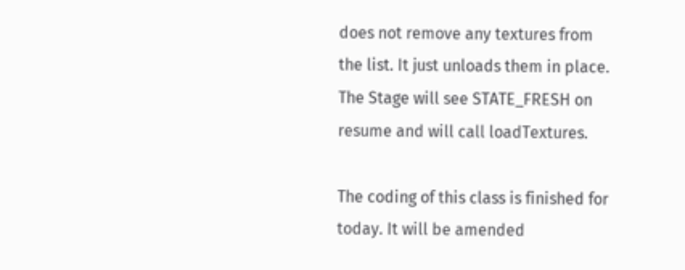does not remove any textures from the list. It just unloads them in place. The Stage will see STATE_FRESH on resume and will call loadTextures.

The coding of this class is finished for today. It will be amended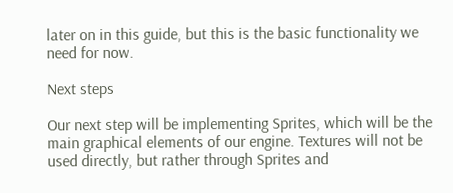later on in this guide, but this is the basic functionality we need for now.

Next steps

Our next step will be implementing Sprites, which will be the main graphical elements of our engine. Textures will not be used directly, but rather through Sprites and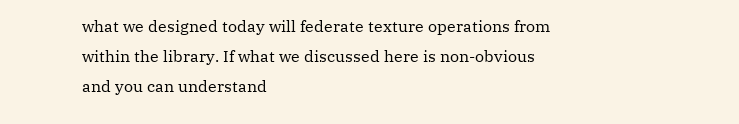what we designed today will federate texture operations from within the library. If what we discussed here is non-obvious and you can understand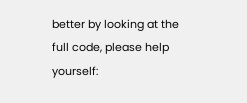better by looking at the full code, please help yourself: